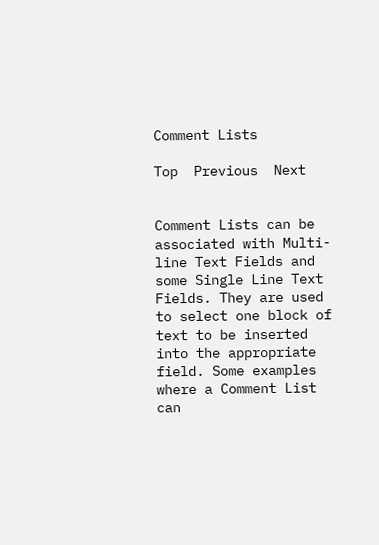Comment Lists

Top  Previous  Next


Comment Lists can be associated with Multi-line Text Fields and some Single Line Text Fields. They are used to select one block of text to be inserted into the appropriate field. Some examples where a Comment List can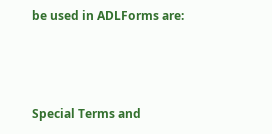be used in ADLForms are:



Special Terms and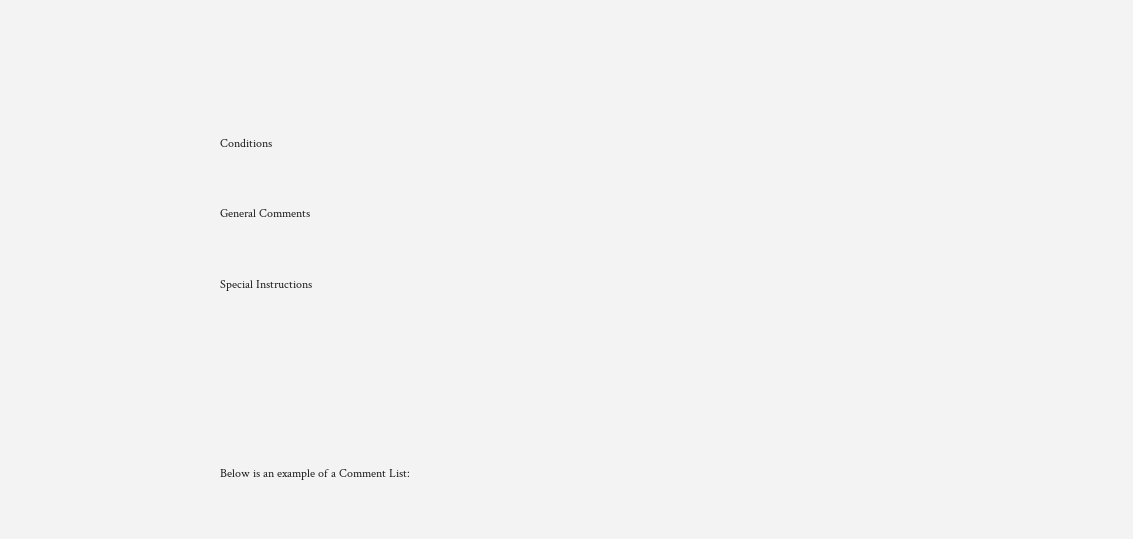Conditions


General Comments


Special Instructions







Below is an example of a Comment List: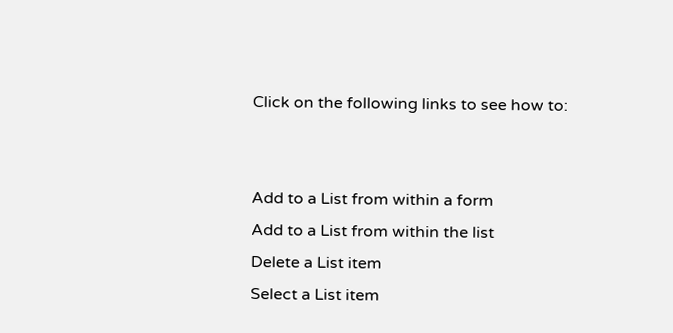Click on the following links to see how to:


Add to a List from within a form
Add to a List from within the list
Delete a List item
Select a List item